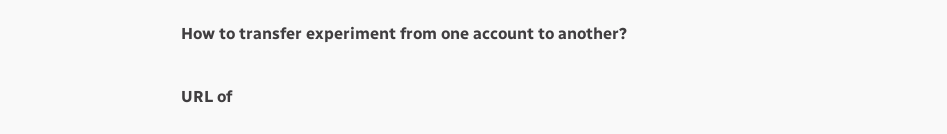How to transfer experiment from one account to another?

URL of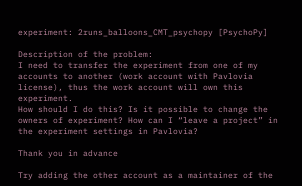experiment: 2runs_balloons_CMT_psychopy [PsychoPy]

Description of the problem:
I need to transfer the experiment from one of my accounts to another (work account with Pavlovia license), thus the work account will own this experiment.
How should I do this? Is it possible to change the owners of experiment? How can I “leave a project” in the experiment settings in Pavlovia?

Thank you in advance

Try adding the other account as a maintainer of the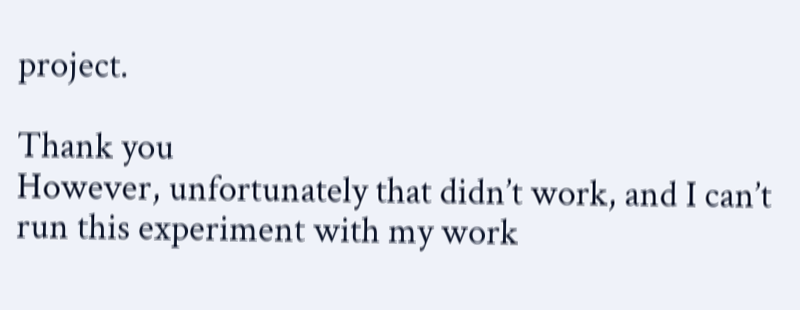project.

Thank you
However, unfortunately that didn’t work, and I can’t run this experiment with my work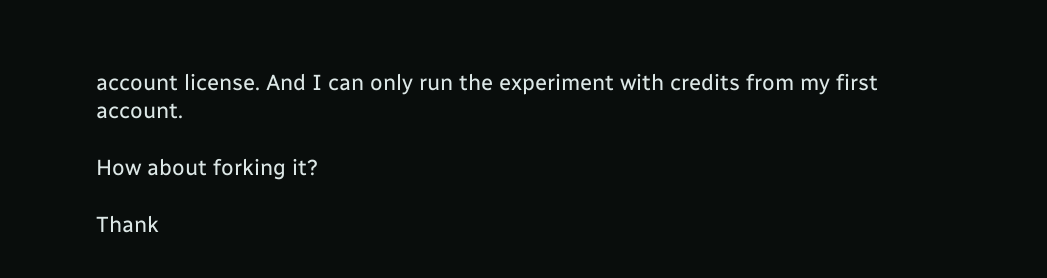account license. And I can only run the experiment with credits from my first account.

How about forking it?

Thank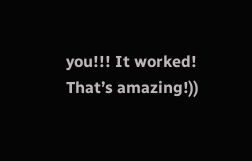you!!! It worked! That’s amazing!))